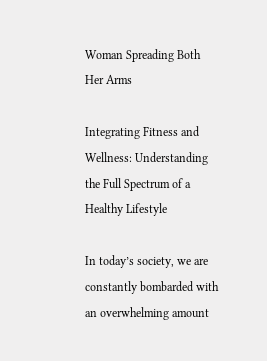Woman Spreading Both Her Arms

Integrating Fitness and Wellness: Understanding the Full Spectrum of a Healthy Lifestyle

In today’s society, we are constantly bombarded with an overwhelming amount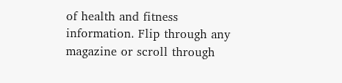of health and fitness information. Flip through any magazine or scroll through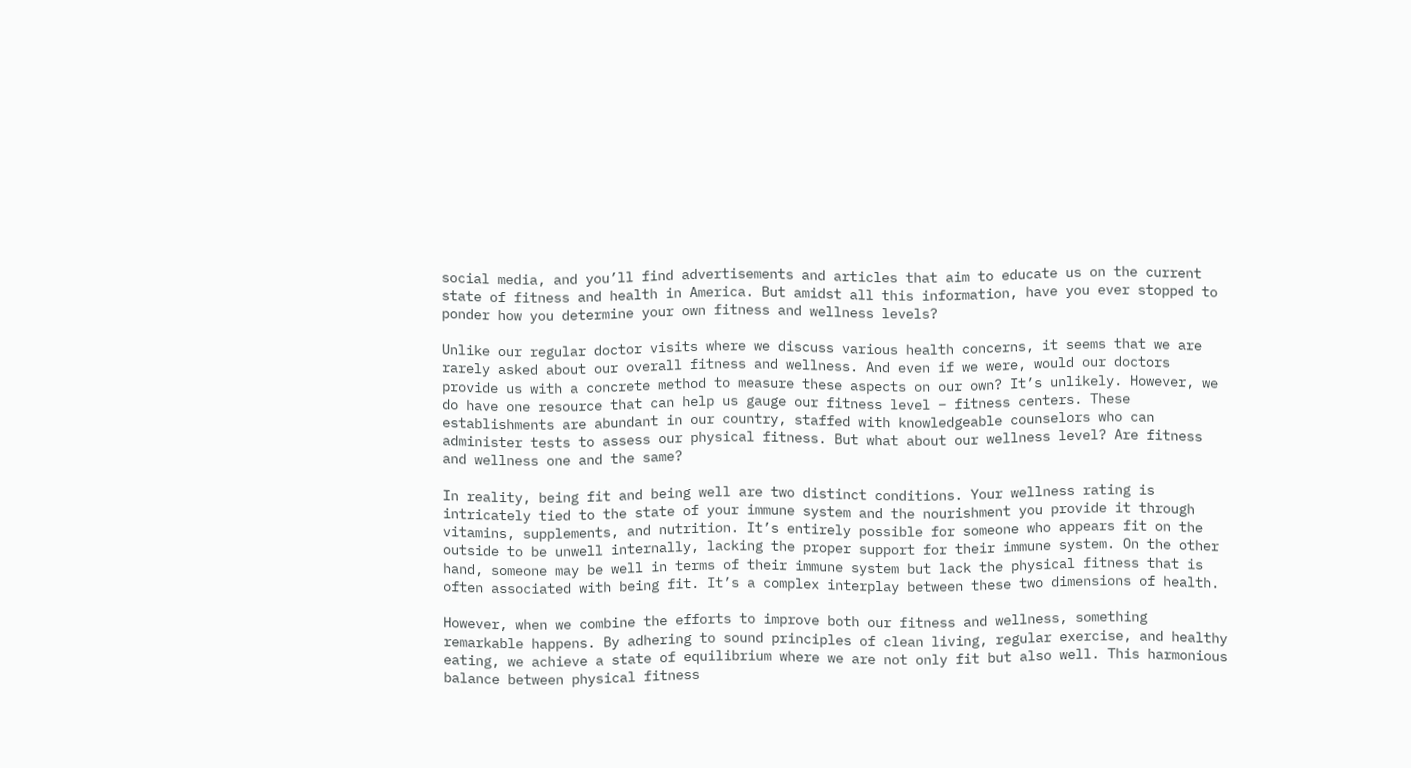social media, and you’ll find advertisements and articles that aim to educate us on the current state of fitness and health in America. But amidst all this information, have you ever stopped to ponder how you determine your own fitness and wellness levels?

Unlike our regular doctor visits where we discuss various health concerns, it seems that we are rarely asked about our overall fitness and wellness. And even if we were, would our doctors provide us with a concrete method to measure these aspects on our own? It’s unlikely. However, we do have one resource that can help us gauge our fitness level – fitness centers. These establishments are abundant in our country, staffed with knowledgeable counselors who can administer tests to assess our physical fitness. But what about our wellness level? Are fitness and wellness one and the same?

In reality, being fit and being well are two distinct conditions. Your wellness rating is intricately tied to the state of your immune system and the nourishment you provide it through vitamins, supplements, and nutrition. It’s entirely possible for someone who appears fit on the outside to be unwell internally, lacking the proper support for their immune system. On the other hand, someone may be well in terms of their immune system but lack the physical fitness that is often associated with being fit. It’s a complex interplay between these two dimensions of health.

However, when we combine the efforts to improve both our fitness and wellness, something remarkable happens. By adhering to sound principles of clean living, regular exercise, and healthy eating, we achieve a state of equilibrium where we are not only fit but also well. This harmonious balance between physical fitness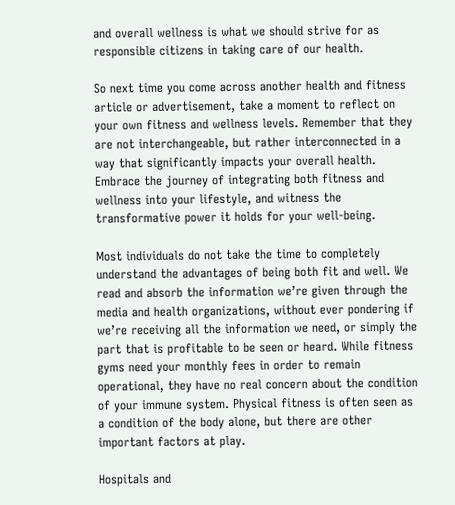and overall wellness is what we should strive for as responsible citizens in taking care of our health.

So next time you come across another health and fitness article or advertisement, take a moment to reflect on your own fitness and wellness levels. Remember that they are not interchangeable, but rather interconnected in a way that significantly impacts your overall health. Embrace the journey of integrating both fitness and wellness into your lifestyle, and witness the transformative power it holds for your well-being.

Most individuals do not take the time to completely understand the advantages of being both fit and well. We read and absorb the information we’re given through the media and health organizations, without ever pondering if we’re receiving all the information we need, or simply the part that is profitable to be seen or heard. While fitness gyms need your monthly fees in order to remain operational, they have no real concern about the condition of your immune system. Physical fitness is often seen as a condition of the body alone, but there are other important factors at play.

Hospitals and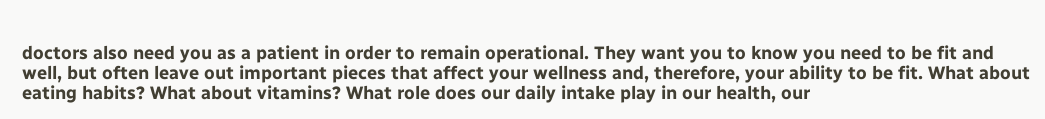doctors also need you as a patient in order to remain operational. They want you to know you need to be fit and well, but often leave out important pieces that affect your wellness and, therefore, your ability to be fit. What about eating habits? What about vitamins? What role does our daily intake play in our health, our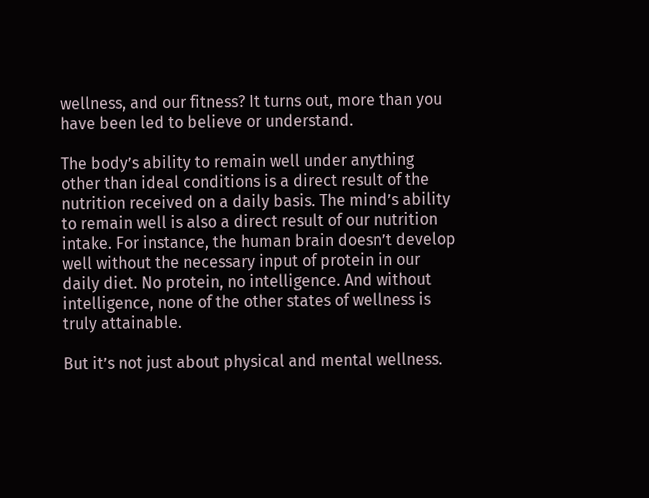wellness, and our fitness? It turns out, more than you have been led to believe or understand.

The body’s ability to remain well under anything other than ideal conditions is a direct result of the nutrition received on a daily basis. The mind’s ability to remain well is also a direct result of our nutrition intake. For instance, the human brain doesn’t develop well without the necessary input of protein in our daily diet. No protein, no intelligence. And without intelligence, none of the other states of wellness is truly attainable.

But it’s not just about physical and mental wellness.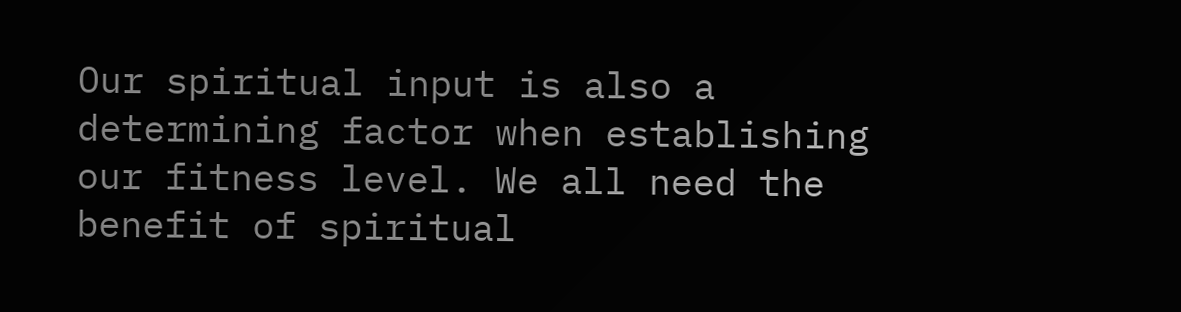Our spiritual input is also a determining factor when establishing our fitness level. We all need the benefit of spiritual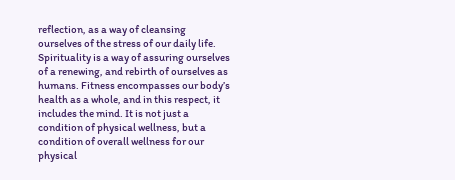reflection, as a way of cleansing ourselves of the stress of our daily life. Spirituality is a way of assuring ourselves of a renewing, and rebirth of ourselves as humans. Fitness encompasses our body’s health as a whole, and in this respect, it includes the mind. It is not just a condition of physical wellness, but a condition of overall wellness for our physical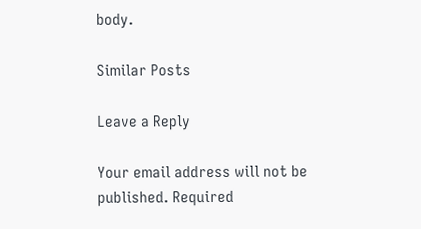body.

Similar Posts

Leave a Reply

Your email address will not be published. Required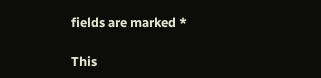fields are marked *

This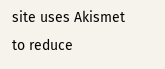site uses Akismet to reduce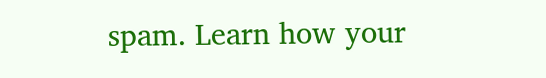spam. Learn how your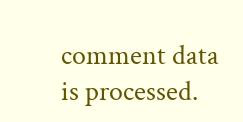comment data is processed.